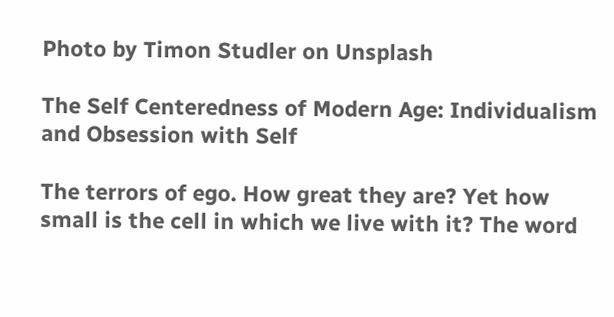Photo by Timon Studler on Unsplash

The Self Centeredness of Modern Age: Individualism and Obsession with Self

The terrors of ego. How great they are? Yet how small is the cell in which we live with it? The word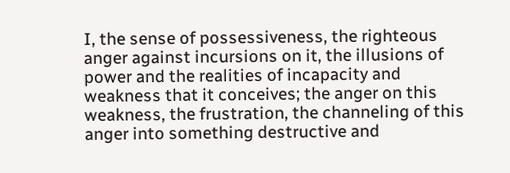I, the sense of possessiveness, the righteous anger against incursions on it, the illusions of power and the realities of incapacity and weakness that it conceives; the anger on this weakness, the frustration, the channeling of this anger into something destructive and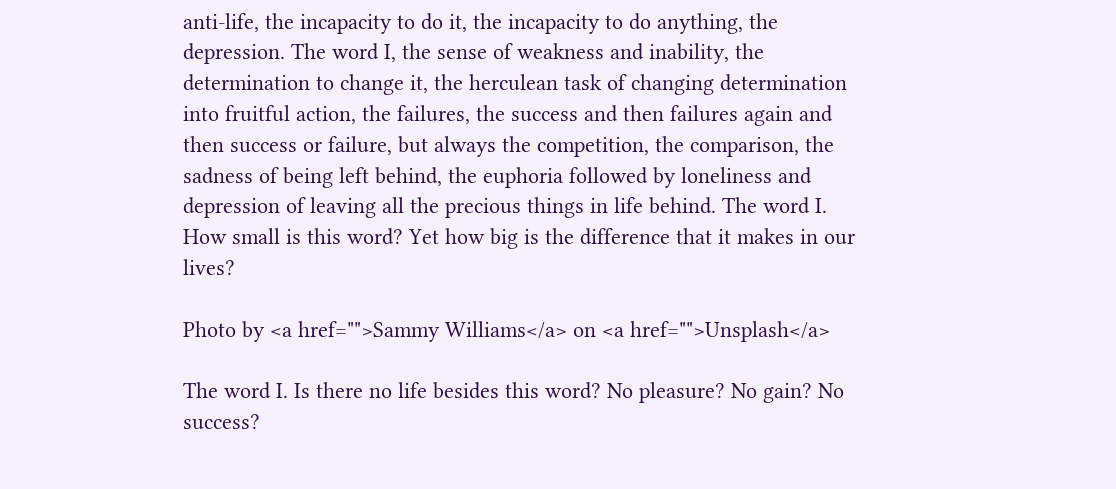anti-life, the incapacity to do it, the incapacity to do anything, the depression. The word I, the sense of weakness and inability, the determination to change it, the herculean task of changing determination into fruitful action, the failures, the success and then failures again and then success or failure, but always the competition, the comparison, the sadness of being left behind, the euphoria followed by loneliness and depression of leaving all the precious things in life behind. The word I. How small is this word? Yet how big is the difference that it makes in our lives?

Photo by <a href="">Sammy Williams</a> on <a href="">Unsplash</a>

The word I. Is there no life besides this word? No pleasure? No gain? No success?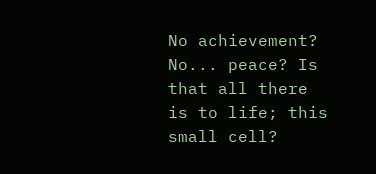No achievement? No... peace? Is that all there is to life; this small cell?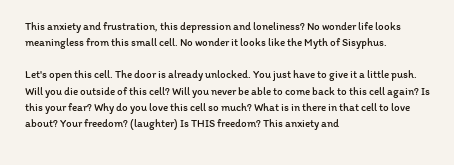This anxiety and frustration, this depression and loneliness? No wonder life looks meaningless from this small cell. No wonder it looks like the Myth of Sisyphus.

Let's open this cell. The door is already unlocked. You just have to give it a little push. Will you die outside of this cell? Will you never be able to come back to this cell again? Is this your fear? Why do you love this cell so much? What is in there in that cell to love about? Your freedom? (laughter) Is THIS freedom? This anxiety and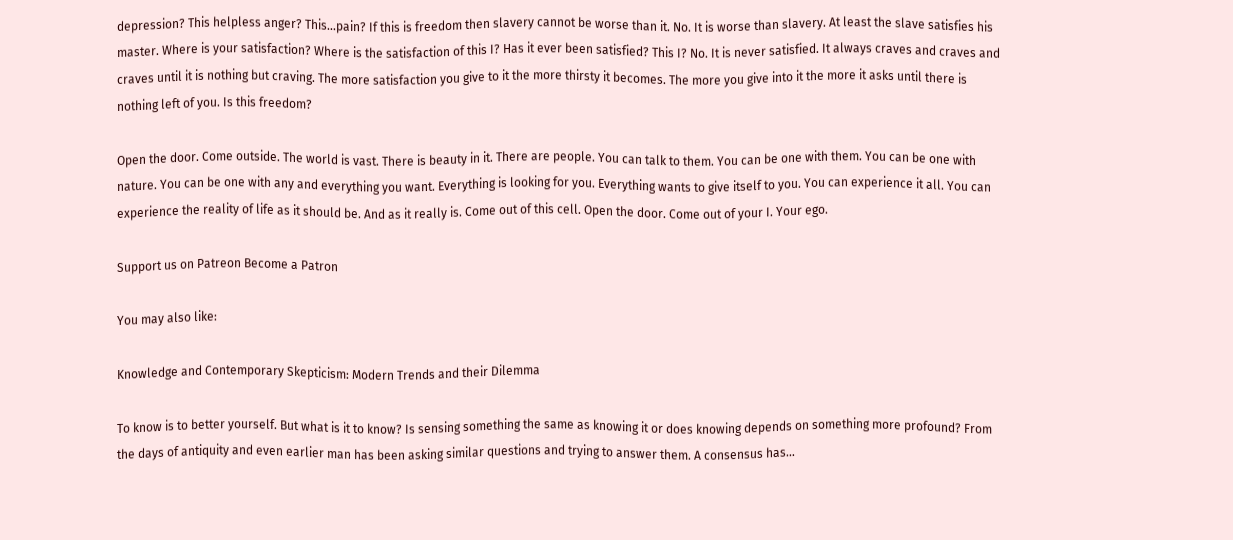depression? This helpless anger? This...pain? If this is freedom then slavery cannot be worse than it. No. It is worse than slavery. At least the slave satisfies his master. Where is your satisfaction? Where is the satisfaction of this I? Has it ever been satisfied? This I? No. It is never satisfied. It always craves and craves and craves until it is nothing but craving. The more satisfaction you give to it the more thirsty it becomes. The more you give into it the more it asks until there is nothing left of you. Is this freedom?

Open the door. Come outside. The world is vast. There is beauty in it. There are people. You can talk to them. You can be one with them. You can be one with nature. You can be one with any and everything you want. Everything is looking for you. Everything wants to give itself to you. You can experience it all. You can experience the reality of life as it should be. And as it really is. Come out of this cell. Open the door. Come out of your I. Your ego.

Support us on Patreon Become a Patron

You may also like:

Knowledge and Contemporary Skepticism: Modern Trends and their Dilemma

To know is to better yourself. But what is it to know? Is sensing something the same as knowing it or does knowing depends on something more profound? From the days of antiquity and even earlier man has been asking similar questions and trying to answer them. A consensus has…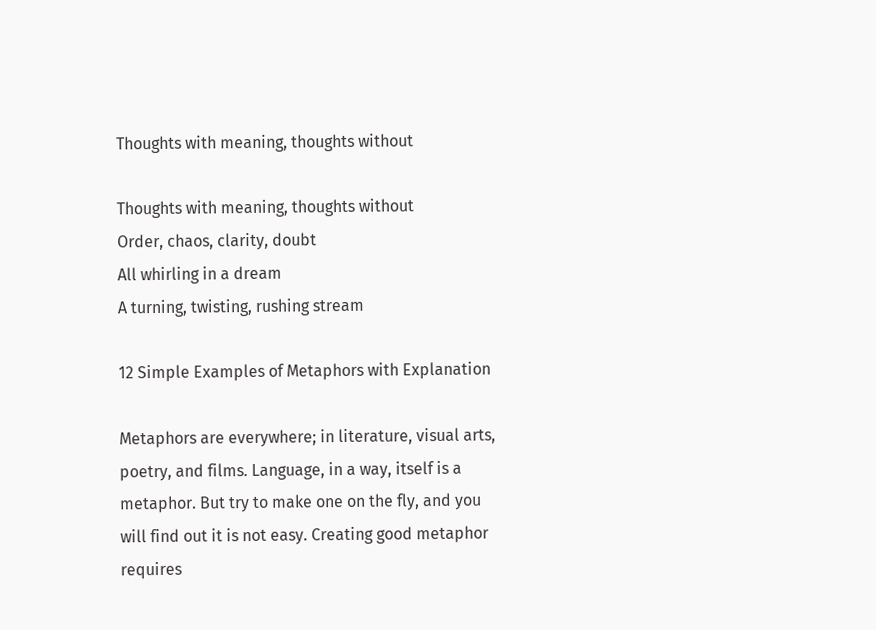Thoughts with meaning, thoughts without

Thoughts with meaning, thoughts without
Order, chaos, clarity, doubt
All whirling in a dream
A turning, twisting, rushing stream

12 Simple Examples of Metaphors with Explanation

Metaphors are everywhere; in literature, visual arts, poetry, and films. Language, in a way, itself is a metaphor. But try to make one on the fly, and you will find out it is not easy. Creating good metaphor requires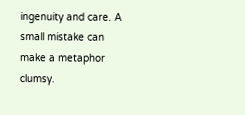ingenuity and care. A small mistake can make a metaphor clumsy.